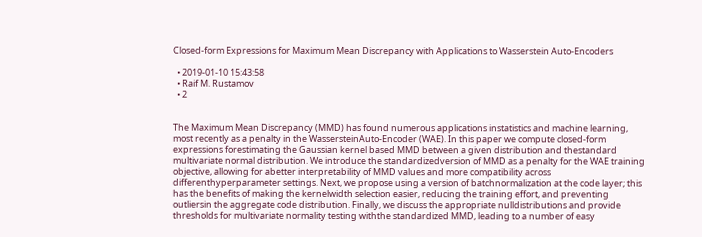Closed-form Expressions for Maximum Mean Discrepancy with Applications to Wasserstein Auto-Encoders

  • 2019-01-10 15:43:58
  • Raif M. Rustamov
  • 2


The Maximum Mean Discrepancy (MMD) has found numerous applications instatistics and machine learning, most recently as a penalty in the WassersteinAuto-Encoder (WAE). In this paper we compute closed-form expressions forestimating the Gaussian kernel based MMD between a given distribution and thestandard multivariate normal distribution. We introduce the standardizedversion of MMD as a penalty for the WAE training objective, allowing for abetter interpretability of MMD values and more compatibility across differenthyperparameter settings. Next, we propose using a version of batchnormalization at the code layer; this has the benefits of making the kernelwidth selection easier, reducing the training effort, and preventing outliersin the aggregate code distribution. Finally, we discuss the appropriate nulldistributions and provide thresholds for multivariate normality testing withthe standardized MMD, leading to a number of easy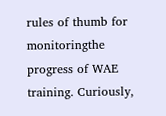rules of thumb for monitoringthe progress of WAE training. Curiously,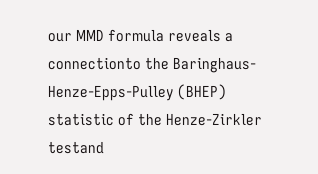our MMD formula reveals a connectionto the Baringhaus-Henze-Epps-Pulley (BHEP) statistic of the Henze-Zirkler testand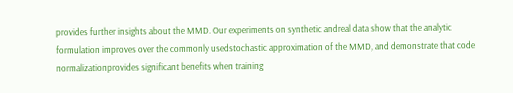provides further insights about the MMD. Our experiments on synthetic andreal data show that the analytic formulation improves over the commonly usedstochastic approximation of the MMD, and demonstrate that code normalizationprovides significant benefits when training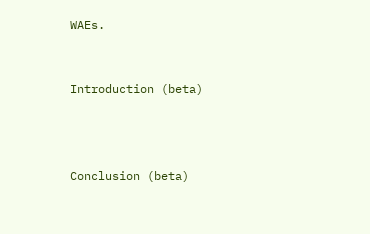WAEs.


Introduction (beta)



Conclusion (beta)